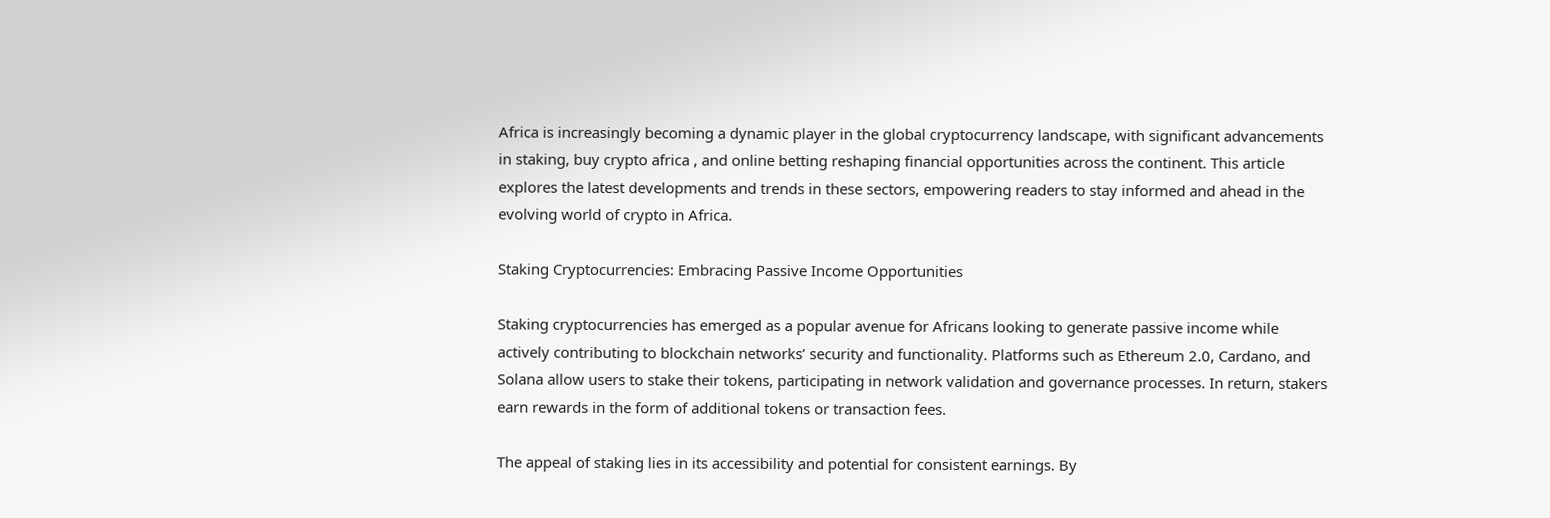Africa is increasingly becoming a dynamic player in the global cryptocurrency landscape, with significant advancements in staking, buy crypto africa , and online betting reshaping financial opportunities across the continent. This article explores the latest developments and trends in these sectors, empowering readers to stay informed and ahead in the evolving world of crypto in Africa.

Staking Cryptocurrencies: Embracing Passive Income Opportunities

Staking cryptocurrencies has emerged as a popular avenue for Africans looking to generate passive income while actively contributing to blockchain networks’ security and functionality. Platforms such as Ethereum 2.0, Cardano, and Solana allow users to stake their tokens, participating in network validation and governance processes. In return, stakers earn rewards in the form of additional tokens or transaction fees.

The appeal of staking lies in its accessibility and potential for consistent earnings. By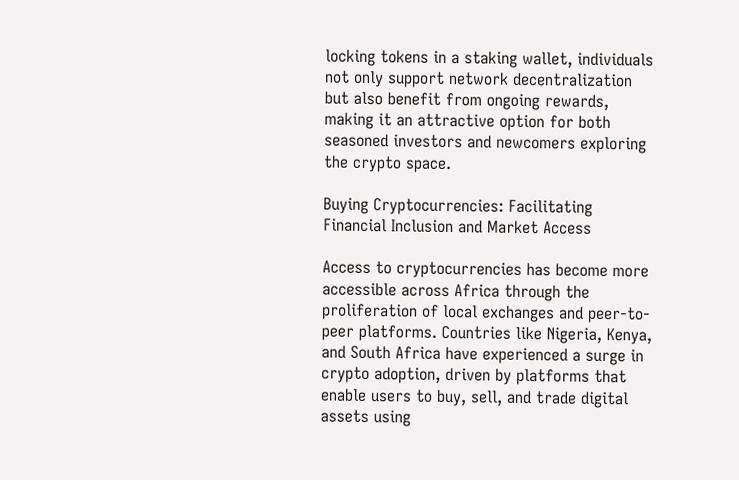locking tokens in a staking wallet, individuals not only support network decentralization but also benefit from ongoing rewards, making it an attractive option for both seasoned investors and newcomers exploring the crypto space.

Buying Cryptocurrencies: Facilitating Financial Inclusion and Market Access

Access to cryptocurrencies has become more accessible across Africa through the proliferation of local exchanges and peer-to-peer platforms. Countries like Nigeria, Kenya, and South Africa have experienced a surge in crypto adoption, driven by platforms that enable users to buy, sell, and trade digital assets using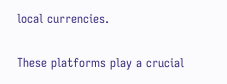local currencies.

These platforms play a crucial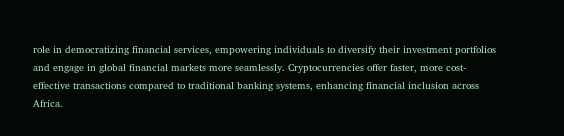role in democratizing financial services, empowering individuals to diversify their investment portfolios and engage in global financial markets more seamlessly. Cryptocurrencies offer faster, more cost-effective transactions compared to traditional banking systems, enhancing financial inclusion across Africa.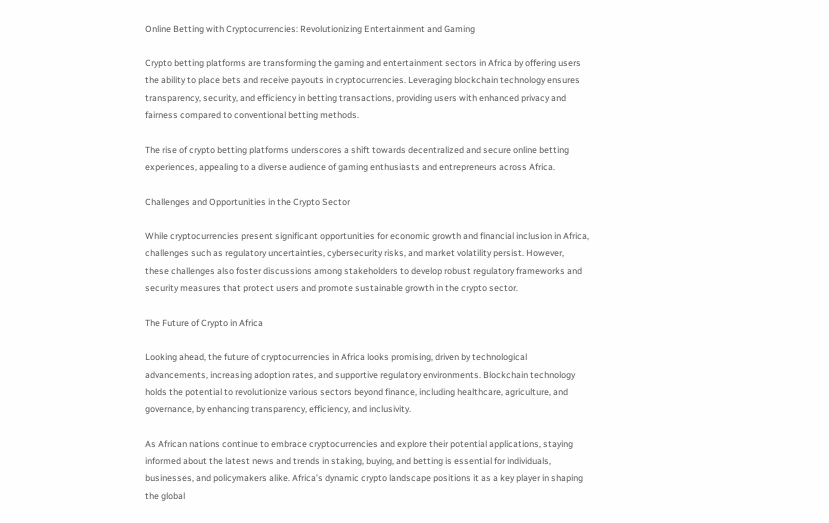Online Betting with Cryptocurrencies: Revolutionizing Entertainment and Gaming

Crypto betting platforms are transforming the gaming and entertainment sectors in Africa by offering users the ability to place bets and receive payouts in cryptocurrencies. Leveraging blockchain technology ensures transparency, security, and efficiency in betting transactions, providing users with enhanced privacy and fairness compared to conventional betting methods.

The rise of crypto betting platforms underscores a shift towards decentralized and secure online betting experiences, appealing to a diverse audience of gaming enthusiasts and entrepreneurs across Africa.

Challenges and Opportunities in the Crypto Sector

While cryptocurrencies present significant opportunities for economic growth and financial inclusion in Africa, challenges such as regulatory uncertainties, cybersecurity risks, and market volatility persist. However, these challenges also foster discussions among stakeholders to develop robust regulatory frameworks and security measures that protect users and promote sustainable growth in the crypto sector.

The Future of Crypto in Africa

Looking ahead, the future of cryptocurrencies in Africa looks promising, driven by technological advancements, increasing adoption rates, and supportive regulatory environments. Blockchain technology holds the potential to revolutionize various sectors beyond finance, including healthcare, agriculture, and governance, by enhancing transparency, efficiency, and inclusivity.

As African nations continue to embrace cryptocurrencies and explore their potential applications, staying informed about the latest news and trends in staking, buying, and betting is essential for individuals, businesses, and policymakers alike. Africa’s dynamic crypto landscape positions it as a key player in shaping the global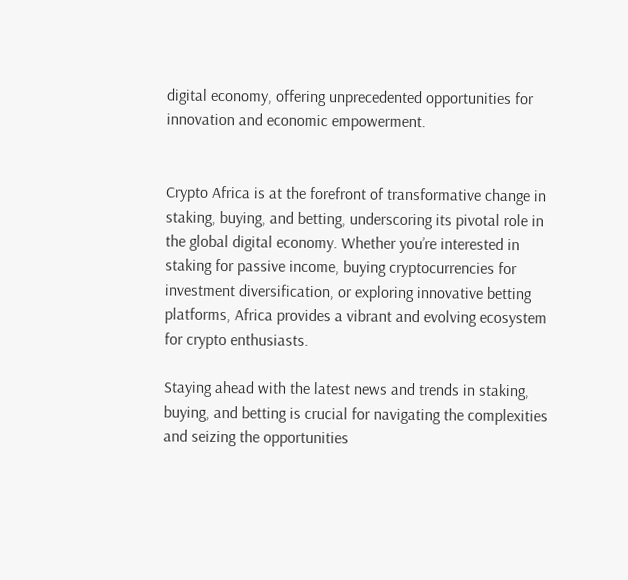digital economy, offering unprecedented opportunities for innovation and economic empowerment.


Crypto Africa is at the forefront of transformative change in staking, buying, and betting, underscoring its pivotal role in the global digital economy. Whether you’re interested in staking for passive income, buying cryptocurrencies for investment diversification, or exploring innovative betting platforms, Africa provides a vibrant and evolving ecosystem for crypto enthusiasts.

Staying ahead with the latest news and trends in staking, buying, and betting is crucial for navigating the complexities and seizing the opportunities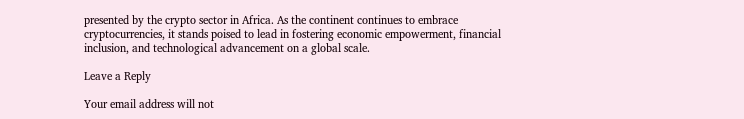presented by the crypto sector in Africa. As the continent continues to embrace cryptocurrencies, it stands poised to lead in fostering economic empowerment, financial inclusion, and technological advancement on a global scale.

Leave a Reply

Your email address will not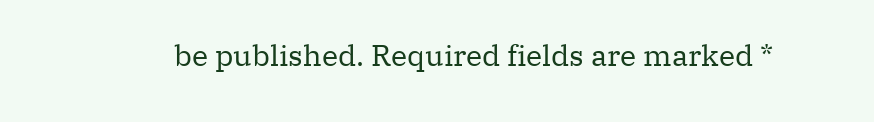be published. Required fields are marked *